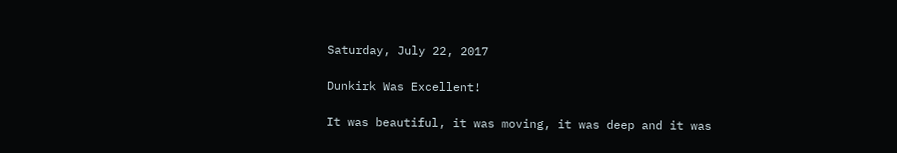Saturday, July 22, 2017

Dunkirk Was Excellent!

It was beautiful, it was moving, it was deep and it was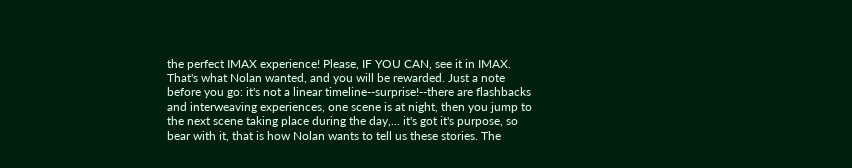the perfect IMAX experience! Please, IF YOU CAN, see it in IMAX. That's what Nolan wanted, and you will be rewarded. Just a note before you go: it's not a linear timeline--surprise!--there are flashbacks and interweaving experiences, one scene is at night, then you jump to the next scene taking place during the day,... it's got it's purpose, so bear with it, that is how Nolan wants to tell us these stories. The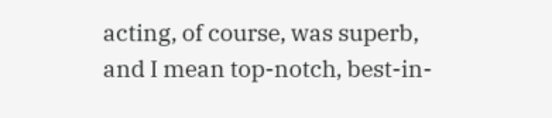acting, of course, was superb, and I mean top-notch, best-in-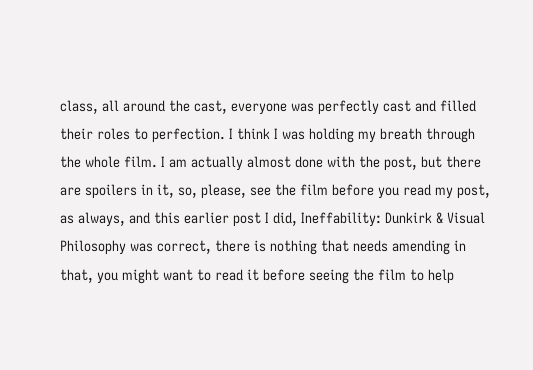class, all around the cast, everyone was perfectly cast and filled their roles to perfection. I think I was holding my breath through the whole film. I am actually almost done with the post, but there are spoilers in it, so, please, see the film before you read my post, as always, and this earlier post I did, Ineffability: Dunkirk & Visual Philosophy was correct, there is nothing that needs amending in that, you might want to read it before seeing the film to help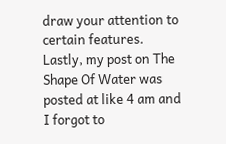draw your attention to certain features. Lastly, my post on The Shape Of Water was posted at like 4 am and I forgot to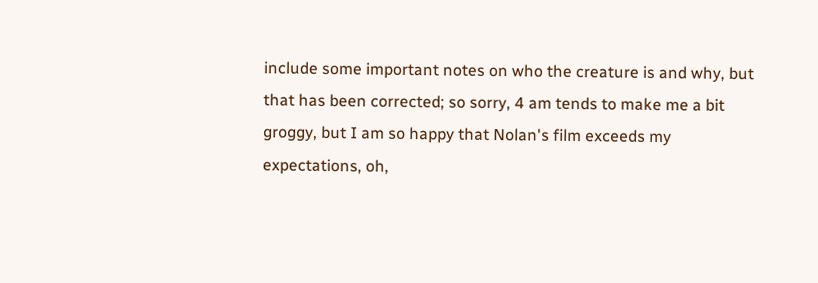include some important notes on who the creature is and why, but that has been corrected; so sorry, 4 am tends to make me a bit groggy, but I am so happy that Nolan's film exceeds my expectations, oh,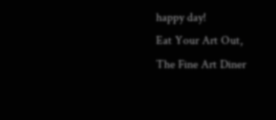happy day!
Eat Your Art Out,
The Fine Art Diner